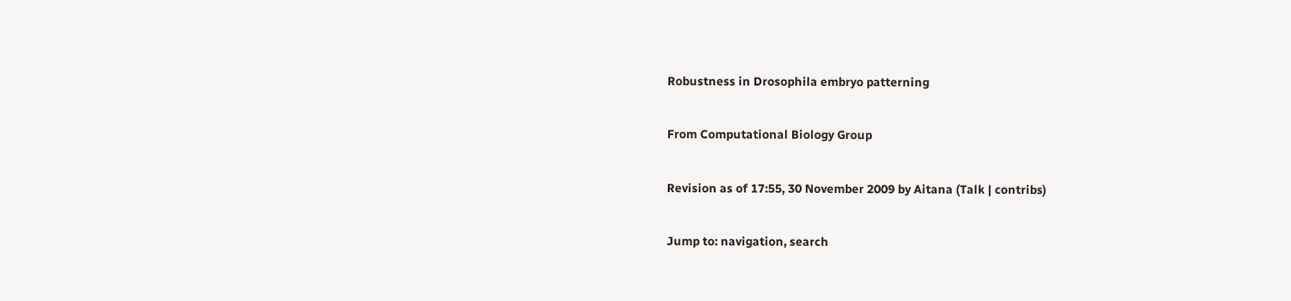Robustness in Drosophila embryo patterning

From Computational Biology Group

Revision as of 17:55, 30 November 2009 by Aitana (Talk | contribs)

Jump to: navigation, search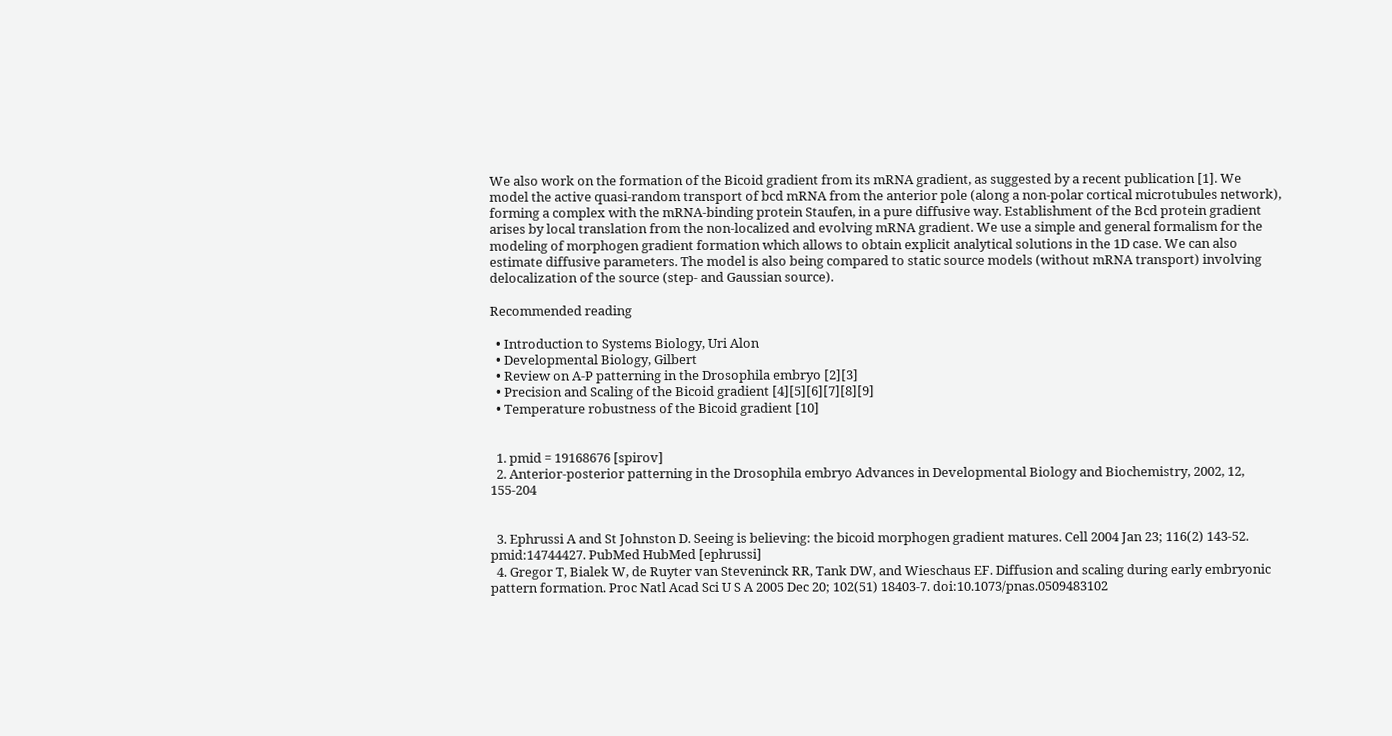We also work on the formation of the Bicoid gradient from its mRNA gradient, as suggested by a recent publication [1]. We model the active quasi-random transport of bcd mRNA from the anterior pole (along a non-polar cortical microtubules network), forming a complex with the mRNA-binding protein Staufen, in a pure diffusive way. Establishment of the Bcd protein gradient arises by local translation from the non-localized and evolving mRNA gradient. We use a simple and general formalism for the modeling of morphogen gradient formation which allows to obtain explicit analytical solutions in the 1D case. We can also estimate diffusive parameters. The model is also being compared to static source models (without mRNA transport) involving delocalization of the source (step- and Gaussian source).

Recommended reading

  • Introduction to Systems Biology, Uri Alon
  • Developmental Biology, Gilbert
  • Review on A-P patterning in the Drosophila embryo [2][3]
  • Precision and Scaling of the Bicoid gradient [4][5][6][7][8][9]
  • Temperature robustness of the Bicoid gradient [10]


  1. pmid = 19168676 [spirov]
  2. Anterior-posterior patterning in the Drosophila embryo Advances in Developmental Biology and Biochemistry, 2002, 12, 155-204


  3. Ephrussi A and St Johnston D. Seeing is believing: the bicoid morphogen gradient matures. Cell 2004 Jan 23; 116(2) 143-52. pmid:14744427. PubMed HubMed [ephrussi]
  4. Gregor T, Bialek W, de Ruyter van Steveninck RR, Tank DW, and Wieschaus EF. Diffusion and scaling during early embryonic pattern formation. Proc Natl Acad Sci U S A 2005 Dec 20; 102(51) 18403-7. doi:10.1073/pnas.0509483102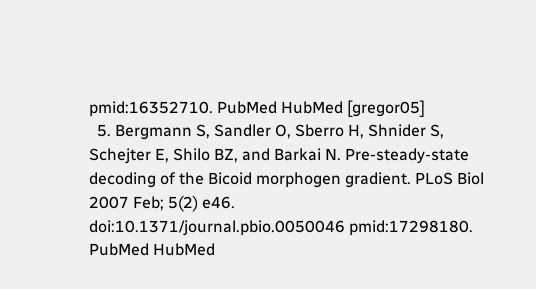pmid:16352710. PubMed HubMed [gregor05]
  5. Bergmann S, Sandler O, Sberro H, Shnider S, Schejter E, Shilo BZ, and Barkai N. Pre-steady-state decoding of the Bicoid morphogen gradient. PLoS Biol 2007 Feb; 5(2) e46. doi:10.1371/journal.pbio.0050046 pmid:17298180. PubMed HubMed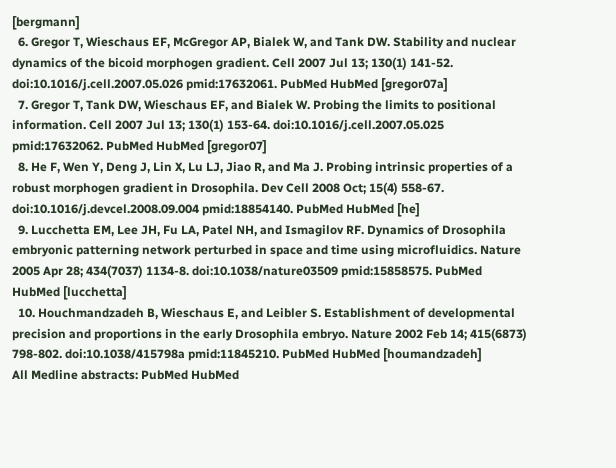[bergmann]
  6. Gregor T, Wieschaus EF, McGregor AP, Bialek W, and Tank DW. Stability and nuclear dynamics of the bicoid morphogen gradient. Cell 2007 Jul 13; 130(1) 141-52. doi:10.1016/j.cell.2007.05.026 pmid:17632061. PubMed HubMed [gregor07a]
  7. Gregor T, Tank DW, Wieschaus EF, and Bialek W. Probing the limits to positional information. Cell 2007 Jul 13; 130(1) 153-64. doi:10.1016/j.cell.2007.05.025 pmid:17632062. PubMed HubMed [gregor07]
  8. He F, Wen Y, Deng J, Lin X, Lu LJ, Jiao R, and Ma J. Probing intrinsic properties of a robust morphogen gradient in Drosophila. Dev Cell 2008 Oct; 15(4) 558-67. doi:10.1016/j.devcel.2008.09.004 pmid:18854140. PubMed HubMed [he]
  9. Lucchetta EM, Lee JH, Fu LA, Patel NH, and Ismagilov RF. Dynamics of Drosophila embryonic patterning network perturbed in space and time using microfluidics. Nature 2005 Apr 28; 434(7037) 1134-8. doi:10.1038/nature03509 pmid:15858575. PubMed HubMed [lucchetta]
  10. Houchmandzadeh B, Wieschaus E, and Leibler S. Establishment of developmental precision and proportions in the early Drosophila embryo. Nature 2002 Feb 14; 415(6873) 798-802. doi:10.1038/415798a pmid:11845210. PubMed HubMed [houmandzadeh]
All Medline abstracts: PubMed HubMed